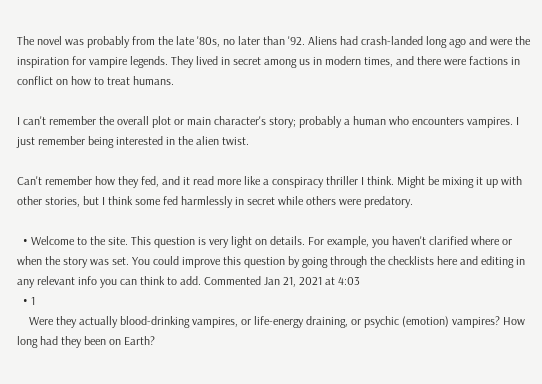The novel was probably from the late '80s, no later than '92. Aliens had crash-landed long ago and were the inspiration for vampire legends. They lived in secret among us in modern times, and there were factions in conflict on how to treat humans.

I can't remember the overall plot or main character's story; probably a human who encounters vampires. I just remember being interested in the alien twist.

Can't remember how they fed, and it read more like a conspiracy thriller I think. Might be mixing it up with other stories, but I think some fed harmlessly in secret while others were predatory.

  • Welcome to the site. This question is very light on details. For example, you haven't clarified where or when the story was set. You could improve this question by going through the checklists here and editing in any relevant info you can think to add. Commented Jan 21, 2021 at 4:03
  • 1
    Were they actually blood-drinking vampires, or life-energy draining, or psychic (emotion) vampires? How long had they been on Earth?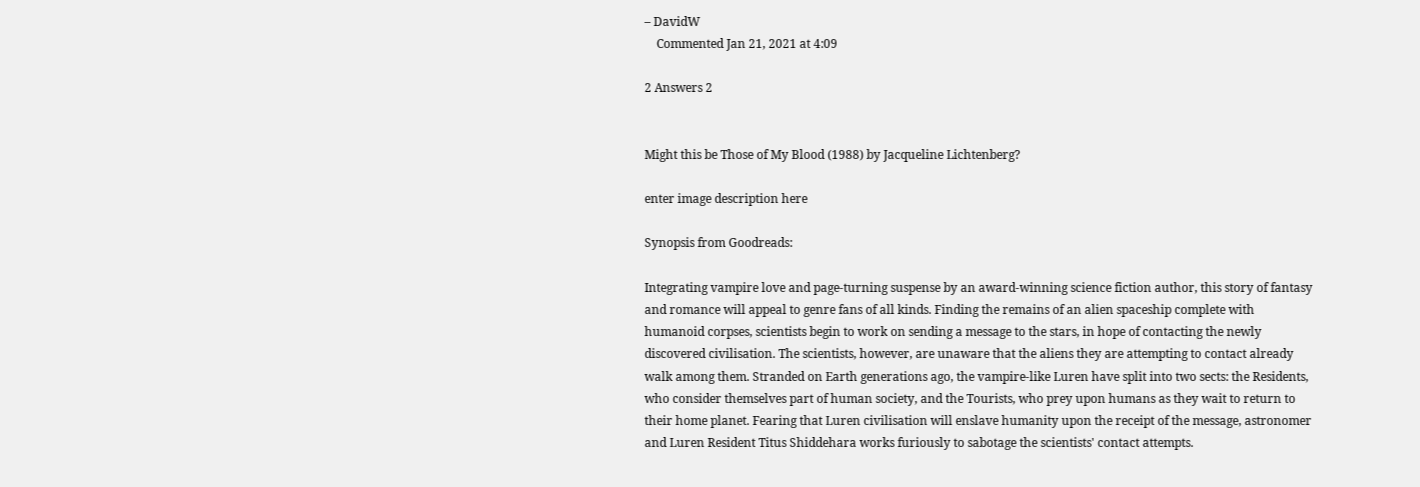– DavidW
    Commented Jan 21, 2021 at 4:09

2 Answers 2


Might this be Those of My Blood (1988) by Jacqueline Lichtenberg?

enter image description here

Synopsis from Goodreads:

Integrating vampire love and page-turning suspense by an award-winning science fiction author, this story of fantasy and romance will appeal to genre fans of all kinds. Finding the remains of an alien spaceship complete with humanoid corpses, scientists begin to work on sending a message to the stars, in hope of contacting the newly discovered civilisation. The scientists, however, are unaware that the aliens they are attempting to contact already walk among them. Stranded on Earth generations ago, the vampire-like Luren have split into two sects: the Residents, who consider themselves part of human society, and the Tourists, who prey upon humans as they wait to return to their home planet. Fearing that Luren civilisation will enslave humanity upon the receipt of the message, astronomer and Luren Resident Titus Shiddehara works furiously to sabotage the scientists' contact attempts.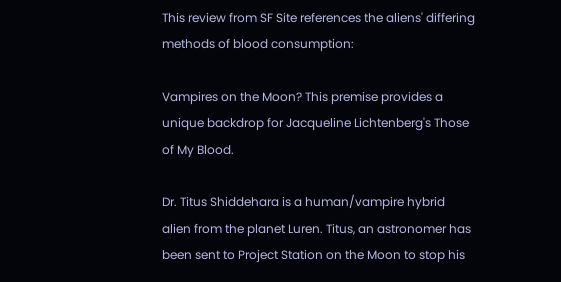This review from SF Site references the aliens' differing methods of blood consumption:

Vampires on the Moon? This premise provides a unique backdrop for Jacqueline Lichtenberg's Those of My Blood.

Dr. Titus Shiddehara is a human/vampire hybrid alien from the planet Luren. Titus, an astronomer has been sent to Project Station on the Moon to stop his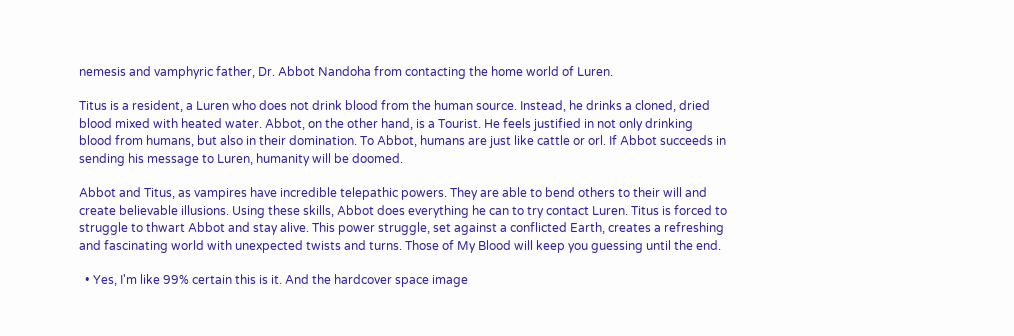nemesis and vamphyric father, Dr. Abbot Nandoha from contacting the home world of Luren.

Titus is a resident, a Luren who does not drink blood from the human source. Instead, he drinks a cloned, dried blood mixed with heated water. Abbot, on the other hand, is a Tourist. He feels justified in not only drinking blood from humans, but also in their domination. To Abbot, humans are just like cattle or orl. If Abbot succeeds in sending his message to Luren, humanity will be doomed.

Abbot and Titus, as vampires have incredible telepathic powers. They are able to bend others to their will and create believable illusions. Using these skills, Abbot does everything he can to try contact Luren. Titus is forced to struggle to thwart Abbot and stay alive. This power struggle, set against a conflicted Earth, creates a refreshing and fascinating world with unexpected twists and turns. Those of My Blood will keep you guessing until the end.

  • Yes, I'm like 99% certain this is it. And the hardcover space image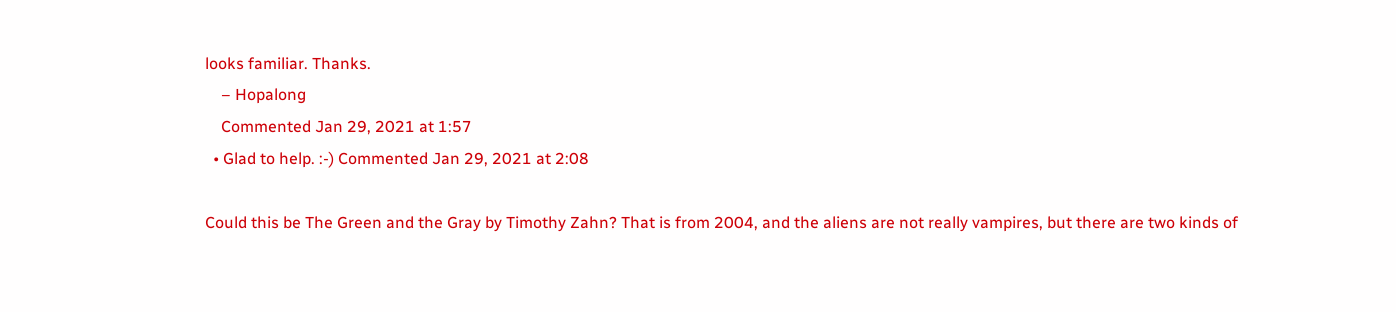looks familiar. Thanks.
    – Hopalong
    Commented Jan 29, 2021 at 1:57
  • Glad to help. :-) Commented Jan 29, 2021 at 2:08

Could this be The Green and the Gray by Timothy Zahn? That is from 2004, and the aliens are not really vampires, but there are two kinds of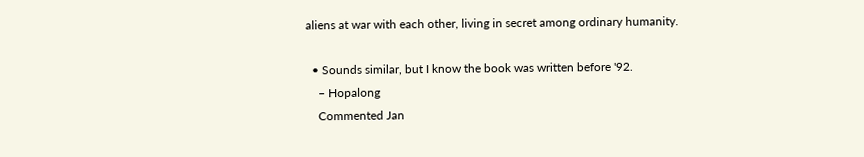aliens at war with each other, living in secret among ordinary humanity.

  • Sounds similar, but I know the book was written before '92.
    – Hopalong
    Commented Jan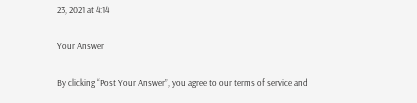23, 2021 at 4:14

Your Answer

By clicking “Post Your Answer”, you agree to our terms of service and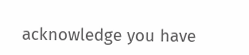acknowledge you have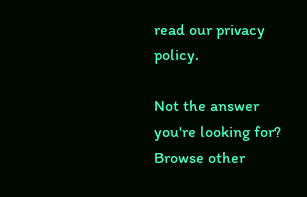read our privacy policy.

Not the answer you're looking for? Browse other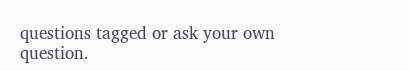questions tagged or ask your own question.